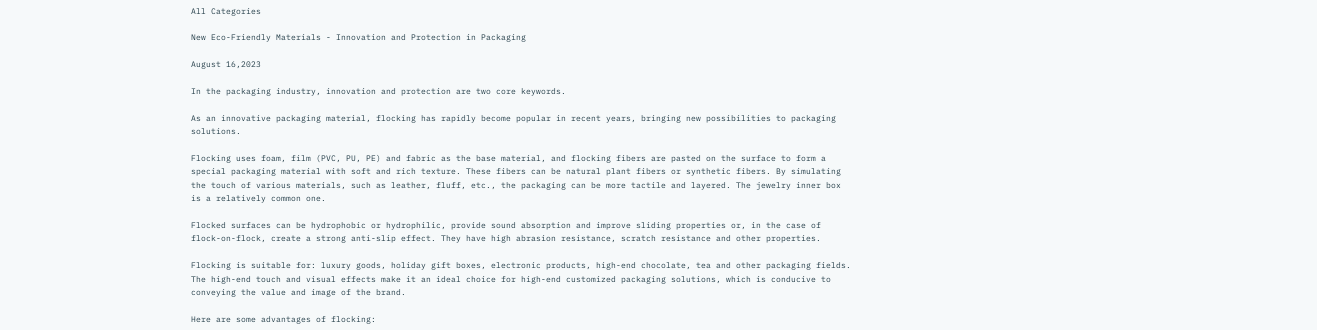All Categories

New Eco-Friendly Materials - Innovation and Protection in Packaging

August 16,2023

In the packaging industry, innovation and protection are two core keywords.

As an innovative packaging material, flocking has rapidly become popular in recent years, bringing new possibilities to packaging solutions.

Flocking uses foam, film (PVC, PU, PE) and fabric as the base material, and flocking fibers are pasted on the surface to form a special packaging material with soft and rich texture. These fibers can be natural plant fibers or synthetic fibers. By simulating the touch of various materials, such as leather, fluff, etc., the packaging can be more tactile and layered. The jewelry inner box is a relatively common one.

Flocked surfaces can be hydrophobic or hydrophilic, provide sound absorption and improve sliding properties or, in the case of flock-on-flock, create a strong anti-slip effect. They have high abrasion resistance, scratch resistance and other properties.

Flocking is suitable for: luxury goods, holiday gift boxes, electronic products, high-end chocolate, tea and other packaging fields. The high-end touch and visual effects make it an ideal choice for high-end customized packaging solutions, which is conducive to conveying the value and image of the brand.

Here are some advantages of flocking: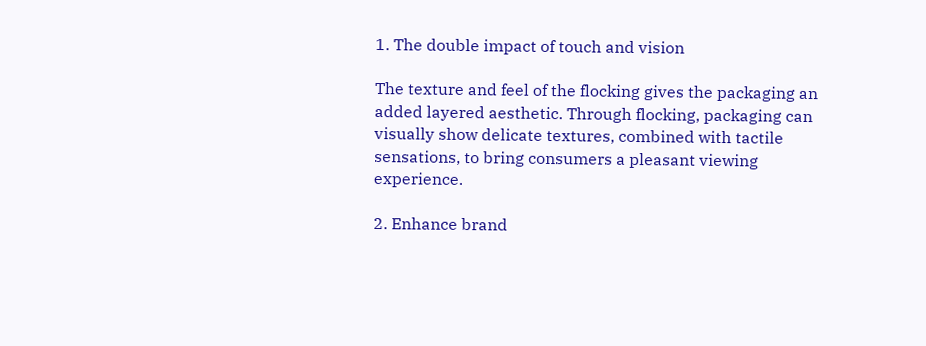1. The double impact of touch and vision

The texture and feel of the flocking gives the packaging an added layered aesthetic. Through flocking, packaging can visually show delicate textures, combined with tactile sensations, to bring consumers a pleasant viewing experience.

2. Enhance brand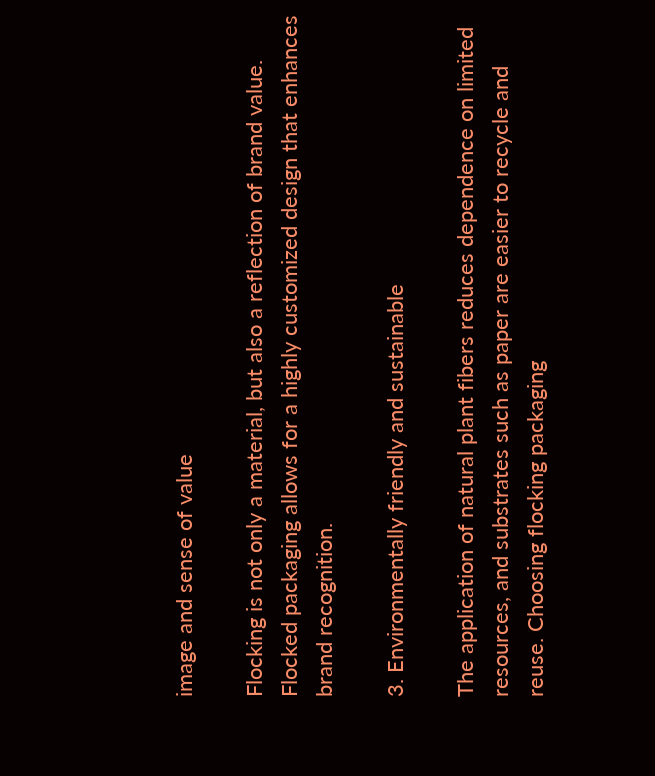image and sense of value

Flocking is not only a material, but also a reflection of brand value. Flocked packaging allows for a highly customized design that enhances brand recognition.

3. Environmentally friendly and sustainable

The application of natural plant fibers reduces dependence on limited resources, and substrates such as paper are easier to recycle and reuse. Choosing flocking packaging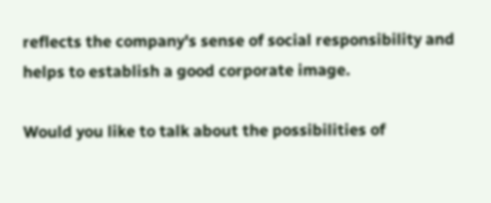reflects the company's sense of social responsibility and helps to establish a good corporate image.

Would you like to talk about the possibilities of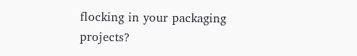flocking in your packaging projects?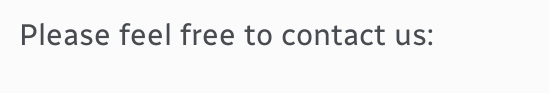Please feel free to contact us: